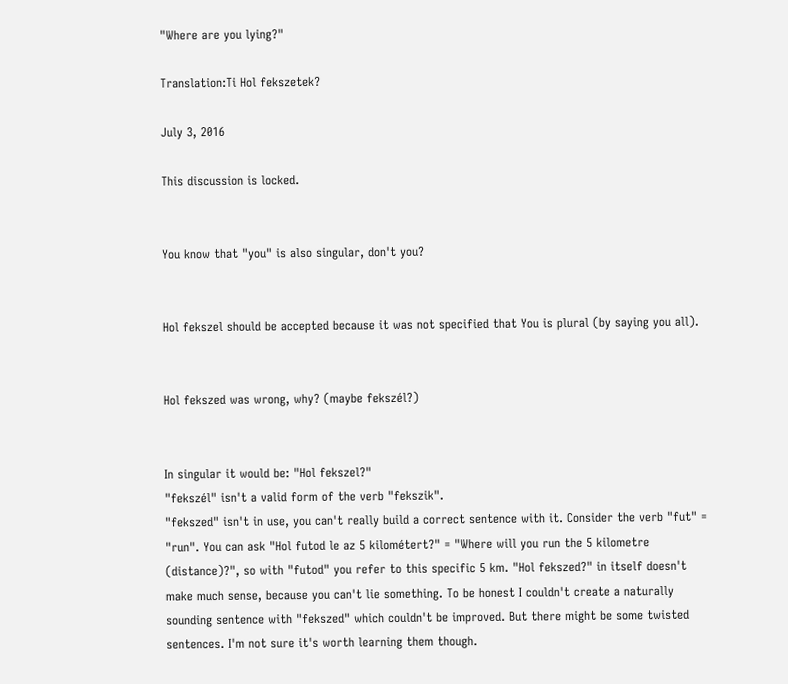"Where are you lying?"

Translation:Ti Hol fekszetek?

July 3, 2016

This discussion is locked.


You know that "you" is also singular, don't you?


Hol fekszel should be accepted because it was not specified that You is plural (by saying you all).


Hol fekszed was wrong, why? (maybe fekszél?)


In singular it would be: "Hol fekszel?"
"fekszél" isn't a valid form of the verb "fekszik".
"fekszed" isn't in use, you can't really build a correct sentence with it. Consider the verb "fut" = "run". You can ask "Hol futod le az 5 kilométert?" = "Where will you run the 5 kilometre (distance)?", so with "futod" you refer to this specific 5 km. "Hol fekszed?" in itself doesn't make much sense, because you can't lie something. To be honest I couldn't create a naturally sounding sentence with "fekszed" which couldn't be improved. But there might be some twisted sentences. I'm not sure it's worth learning them though.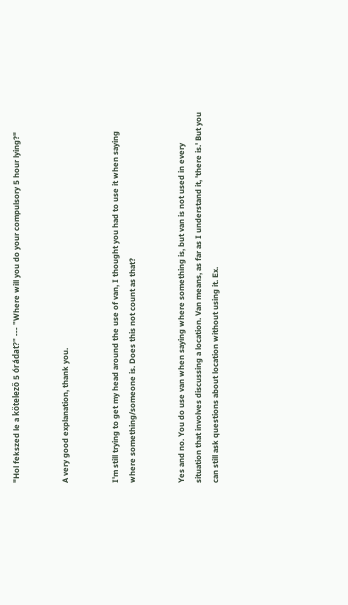"Hol fekszed le a kötelező 5 órádat?" --- "Where will you do your compulsory 5 hour lying?"


A very good explanation, thank you.


I'm still trying to get my head around the use of van, I thought you had to use it when saying where something/someone is. Does this not count as that?


Yes and no. You do use van when saying where something is, but van is not used in every situation that involves discussing a location. Van means, as far as I understand it, 'there is.' But you can still ask questions about location without using it. Ex.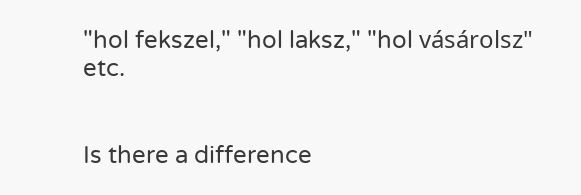"hol fekszel," "hol laksz," "hol vásárolsz" etc.


Is there a difference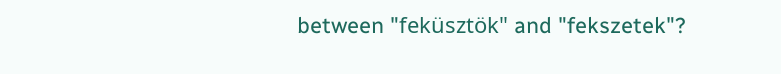between "feküsztök" and "fekszetek"?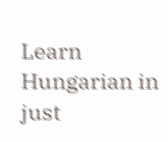Learn Hungarian in just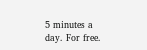5 minutes a day. For free.